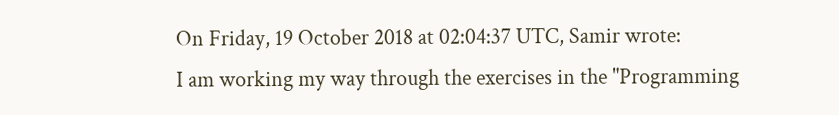On Friday, 19 October 2018 at 02:04:37 UTC, Samir wrote:
I am working my way through the exercises in the "Programming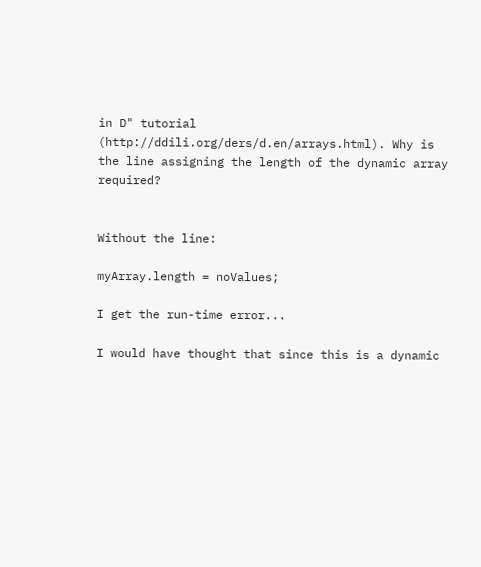in D" tutorial (http://ddili.org/ders/d.en/arrays.html). Why is the line assigning the length of the dynamic array required?


Without the line:

myArray.length = noValues;

I get the run-time error...

I would have thought that since this is a dynamic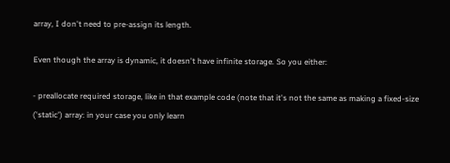array, I don't need to pre-assign its length.

Even though the array is dynamic, it doesn't have infinite storage. So you either:

- preallocate required storage, like in that example code (note that it's not the same as making a fixed-size ('static') array: in your case you only learn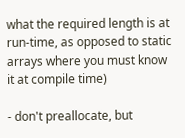what the required length is at run-time, as opposed to static arrays where you must know it at compile time)

- don't preallocate, but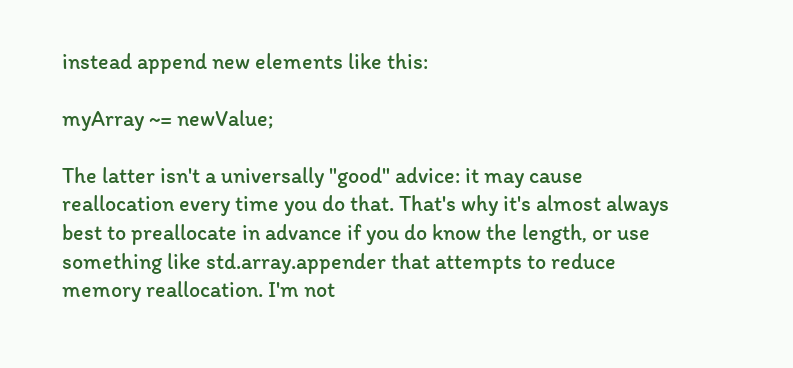instead append new elements like this:

myArray ~= newValue;

The latter isn't a universally "good" advice: it may cause reallocation every time you do that. That's why it's almost always best to preallocate in advance if you do know the length, or use something like std.array.appender that attempts to reduce memory reallocation. I'm not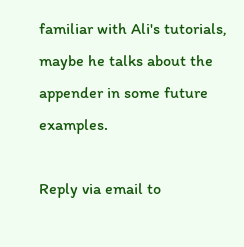familiar with Ali's tutorials, maybe he talks about the appender in some future examples.

Reply via email to